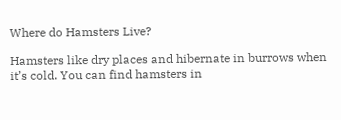Where do Hamsters Live?

Hamsters like dry places and hibernate in burrows when it’s cold. You can find hamsters in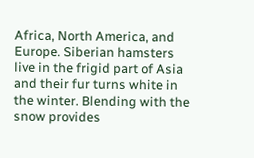Africa, North America, and Europe. Siberian hamsters live in the frigid part of Asia and their fur turns white in the winter. Blending with the snow provides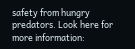safety from hungry predators. Look here for more information: